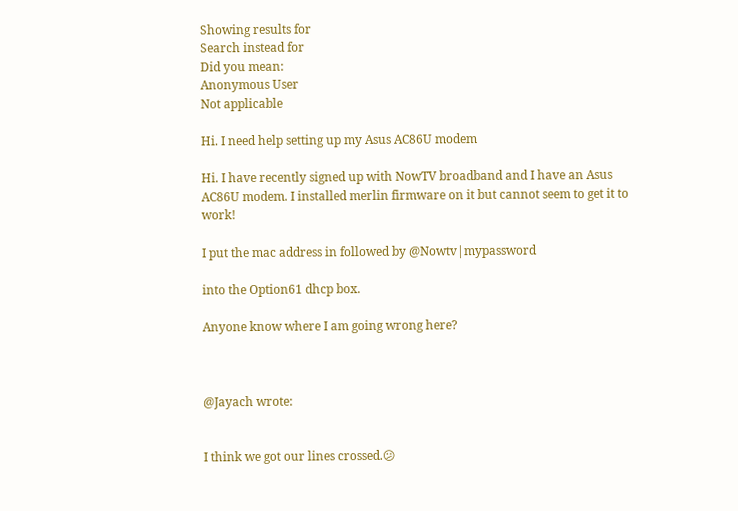Showing results for
Search instead for
Did you mean:
Anonymous User
Not applicable

Hi. I need help setting up my Asus AC86U modem

Hi. I have recently signed up with NowTV broadband and I have an Asus AC86U modem. I installed merlin firmware on it but cannot seem to get it to work!

I put the mac address in followed by @Nowtv|mypassword

into the Option61 dhcp box.

Anyone know where I am going wrong here?



@Jayach wrote:


I think we got our lines crossed.😕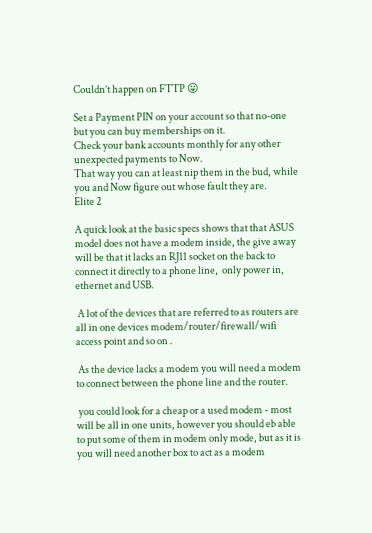Couldn’t happen on FTTP 😛

Set a Payment PIN on your account so that no-one but you can buy memberships on it.
Check your bank accounts monthly for any other unexpected payments to Now.
That way you can at least nip them in the bud, while you and Now figure out whose fault they are.
Elite 2

A quick look at the basic specs shows that that ASUS model does not have a modem inside, the give away will be that it lacks an RJ11 socket on the back to connect it directly to a phone line,  only power in, ethernet and USB.

 A lot of the devices that are referred to as routers are all in one devices modem/router/firewall/wifi access point and so on .

 As the device lacks a modem you will need a modem to connect between the phone line and the router.

 you could look for a cheap or a used modem - most will be all in one units, however you should eb able to put some of them in modem only mode, but as it is you will need another box to act as a modem